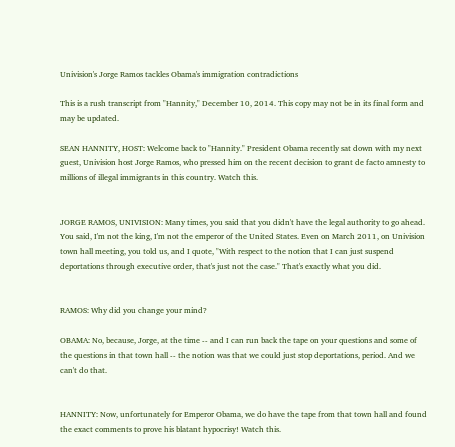Univision's Jorge Ramos tackles Obama's immigration contradictions

This is a rush transcript from "Hannity," December 10, 2014. This copy may not be in its final form and may be updated.

SEAN HANNITY, HOST: Welcome back to "Hannity." President Obama recently sat down with my next guest, Univision host Jorge Ramos, who pressed him on the recent decision to grant de facto amnesty to millions of illegal immigrants in this country. Watch this.


JORGE RAMOS, UNIVISION: Many times, you said that you didn't have the legal authority to go ahead. You said, I'm not the king, I'm not the emperor of the United States. Even on March 2011, on Univision town hall meeting, you told us, and I quote, "With respect to the notion that I can just suspend deportations through executive order, that's just not the case." That's exactly what you did.


RAMOS: Why did you change your mind?

OBAMA: No, because, Jorge, at the time -- and I can run back the tape on your questions and some of the questions in that town hall -- the notion was that we could just stop deportations, period. And we can't do that.


HANNITY: Now, unfortunately for Emperor Obama, we do have the tape from that town hall and found the exact comments to prove his blatant hypocrisy! Watch this.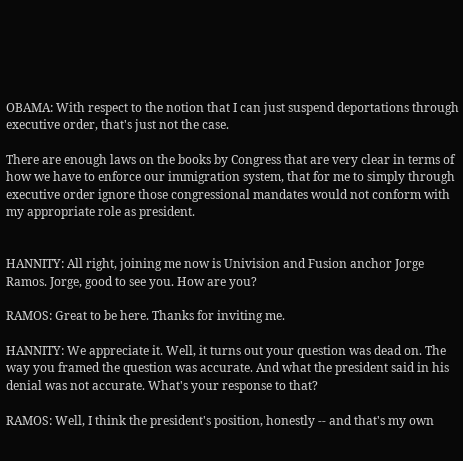OBAMA: With respect to the notion that I can just suspend deportations through executive order, that's just not the case.

There are enough laws on the books by Congress that are very clear in terms of how we have to enforce our immigration system, that for me to simply through executive order ignore those congressional mandates would not conform with my appropriate role as president.


HANNITY: All right, joining me now is Univision and Fusion anchor Jorge Ramos. Jorge, good to see you. How are you?

RAMOS: Great to be here. Thanks for inviting me.

HANNITY: We appreciate it. Well, it turns out your question was dead on. The way you framed the question was accurate. And what the president said in his denial was not accurate. What's your response to that?

RAMOS: Well, I think the president's position, honestly -- and that's my own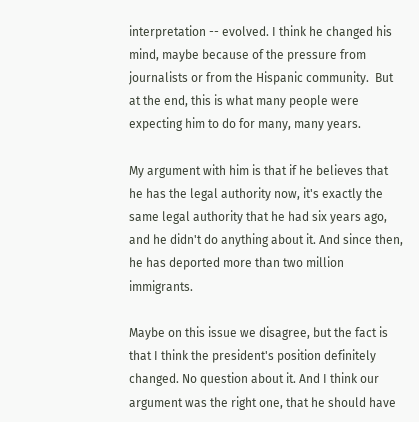interpretation -- evolved. I think he changed his mind, maybe because of the pressure from journalists or from the Hispanic community.  But at the end, this is what many people were expecting him to do for many, many years.

My argument with him is that if he believes that he has the legal authority now, it's exactly the same legal authority that he had six years ago, and he didn't do anything about it. And since then, he has deported more than two million immigrants.

Maybe on this issue we disagree, but the fact is that I think the president's position definitely changed. No question about it. And I think our argument was the right one, that he should have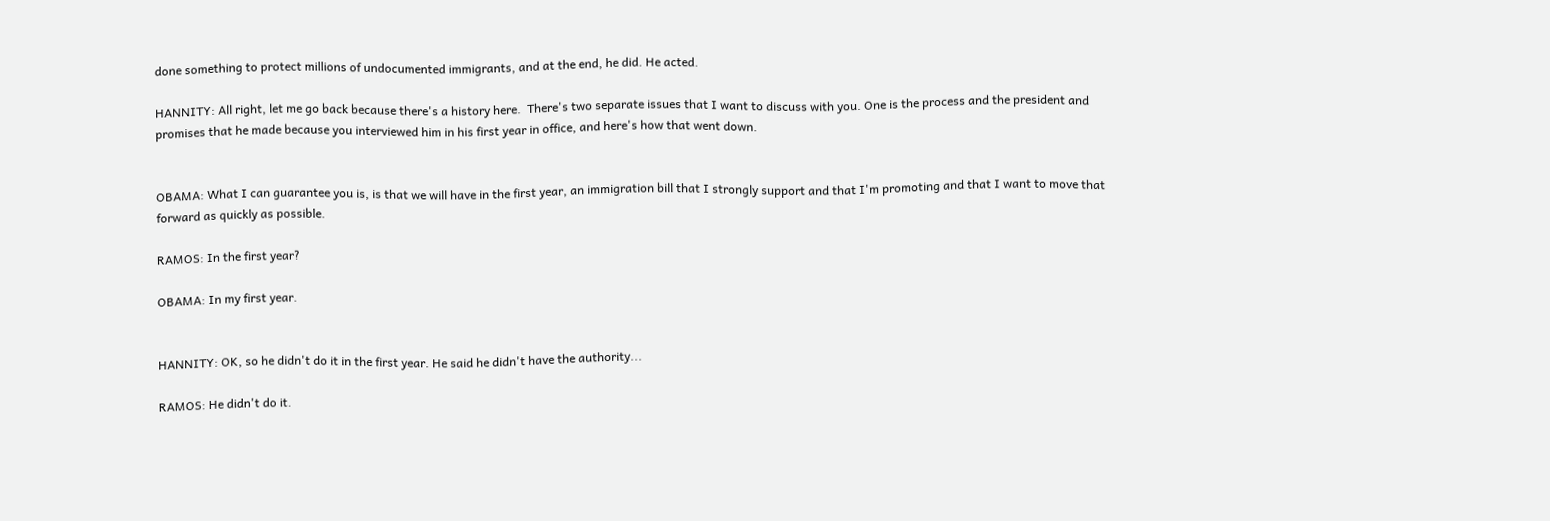done something to protect millions of undocumented immigrants, and at the end, he did. He acted.

HANNITY: All right, let me go back because there's a history here.  There's two separate issues that I want to discuss with you. One is the process and the president and promises that he made because you interviewed him in his first year in office, and here's how that went down.


OBAMA: What I can guarantee you is, is that we will have in the first year, an immigration bill that I strongly support and that I'm promoting and that I want to move that forward as quickly as possible.

RAMOS: In the first year?

OBAMA: In my first year.


HANNITY: OK, so he didn't do it in the first year. He said he didn't have the authority...

RAMOS: He didn't do it.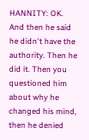HANNITY: OK. And then he said he didn't have the authority. Then he did it. Then you questioned him about why he changed his mind, then he denied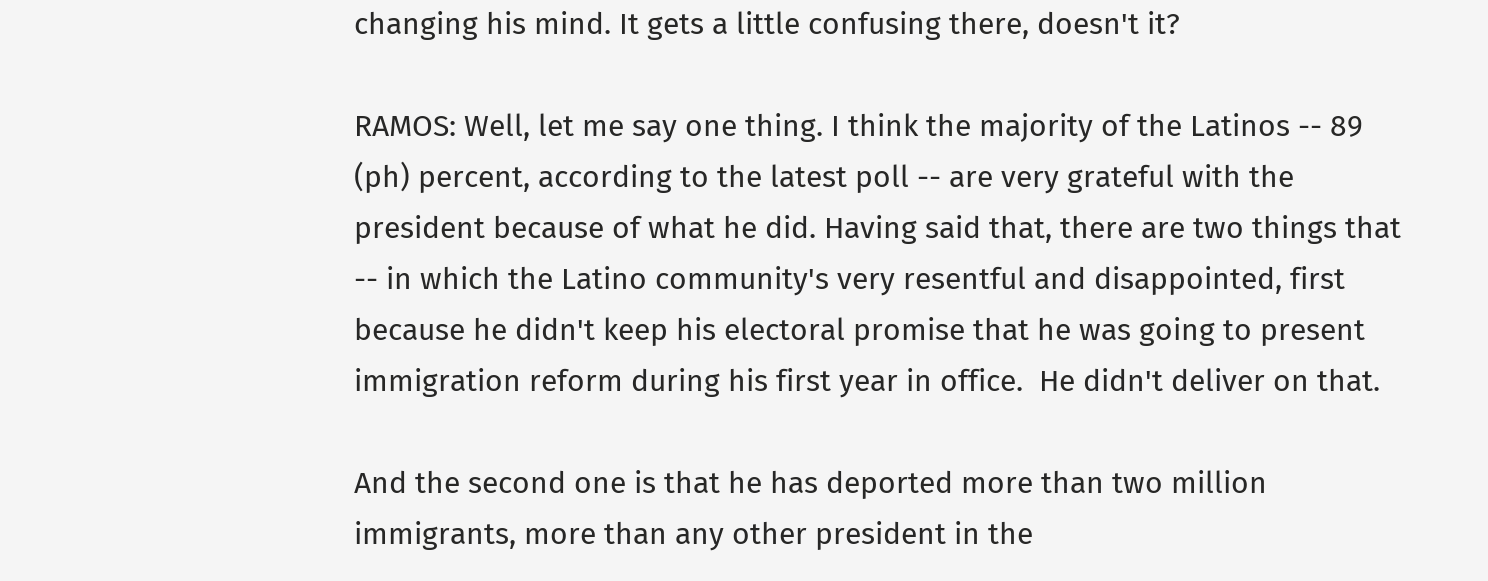changing his mind. It gets a little confusing there, doesn't it?

RAMOS: Well, let me say one thing. I think the majority of the Latinos -- 89 (ph) percent, according to the latest poll -- are very grateful with the president because of what he did. Having said that, there are two things that -- in which the Latino community's very resentful and disappointed, first because he didn't keep his electoral promise that he was going to present immigration reform during his first year in office.  He didn't deliver on that.

And the second one is that he has deported more than two million immigrants, more than any other president in the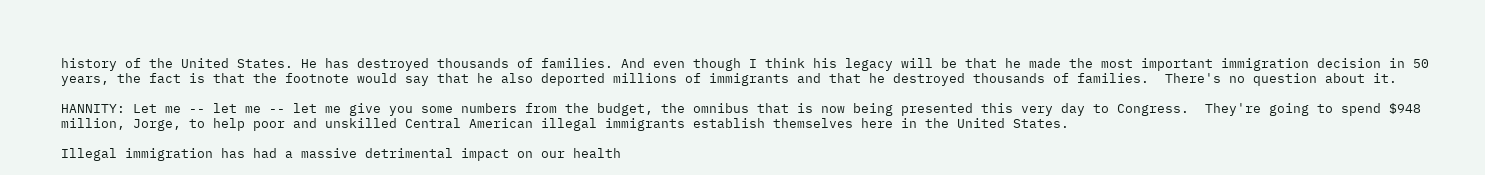history of the United States. He has destroyed thousands of families. And even though I think his legacy will be that he made the most important immigration decision in 50 years, the fact is that the footnote would say that he also deported millions of immigrants and that he destroyed thousands of families.  There's no question about it.

HANNITY: Let me -- let me -- let me give you some numbers from the budget, the omnibus that is now being presented this very day to Congress.  They're going to spend $948 million, Jorge, to help poor and unskilled Central American illegal immigrants establish themselves here in the United States.

Illegal immigration has had a massive detrimental impact on our health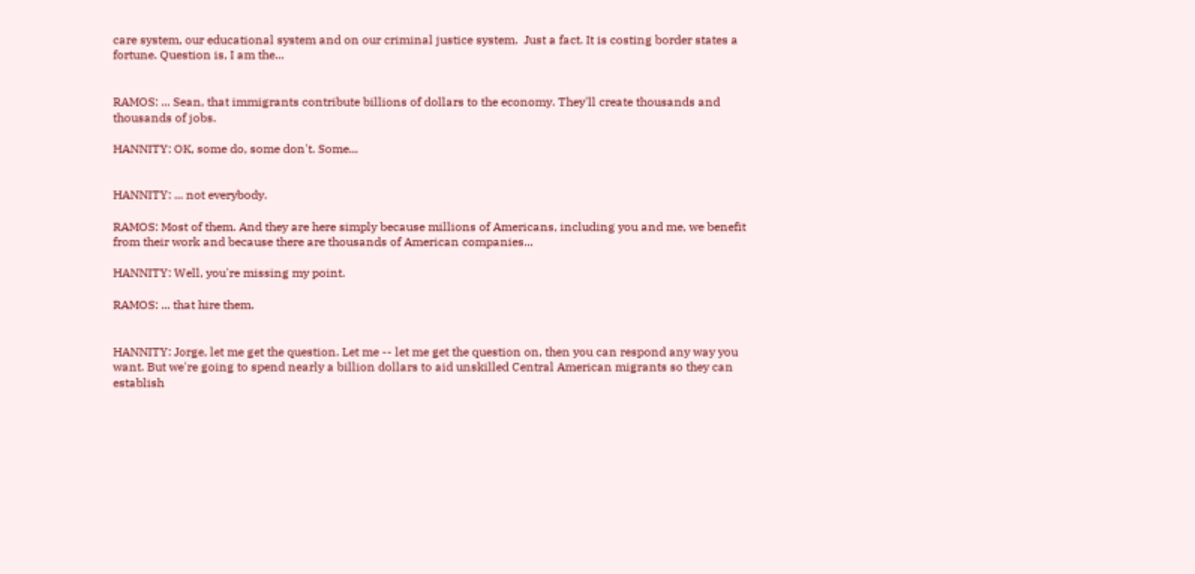care system, our educational system and on our criminal justice system.  Just a fact. It is costing border states a fortune. Question is, I am the...


RAMOS: ... Sean, that immigrants contribute billions of dollars to the economy. They'll create thousands and thousands of jobs.

HANNITY: OK, some do, some don't. Some...


HANNITY: ... not everybody.

RAMOS: Most of them. And they are here simply because millions of Americans, including you and me, we benefit from their work and because there are thousands of American companies...

HANNITY: Well, you're missing my point.

RAMOS: ... that hire them.


HANNITY: Jorge, let me get the question. Let me -- let me get the question on, then you can respond any way you want. But we're going to spend nearly a billion dollars to aid unskilled Central American migrants so they can establish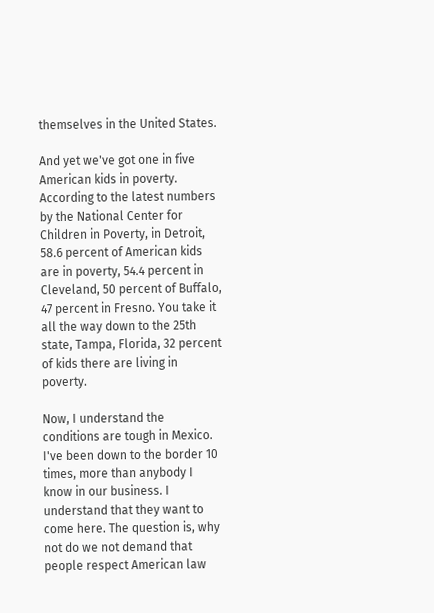themselves in the United States.

And yet we've got one in five American kids in poverty. According to the latest numbers by the National Center for Children in Poverty, in Detroit, 58.6 percent of American kids are in poverty, 54.4 percent in Cleveland, 50 percent of Buffalo, 47 percent in Fresno. You take it all the way down to the 25th state, Tampa, Florida, 32 percent of kids there are living in poverty.

Now, I understand the conditions are tough in Mexico. I've been down to the border 10 times, more than anybody I know in our business. I understand that they want to come here. The question is, why not do we not demand that people respect American law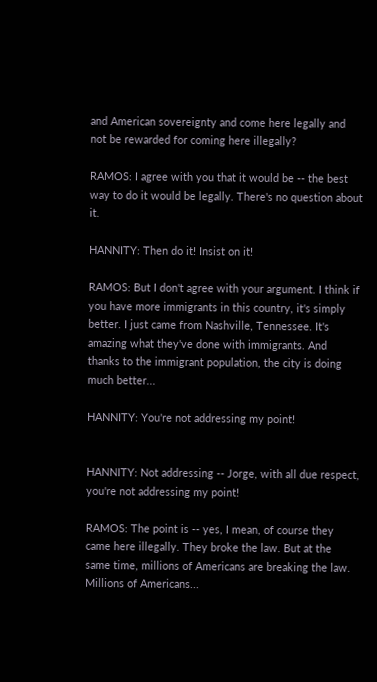and American sovereignty and come here legally and not be rewarded for coming here illegally?

RAMOS: I agree with you that it would be -- the best way to do it would be legally. There's no question about it.

HANNITY: Then do it! Insist on it!

RAMOS: But I don't agree with your argument. I think if you have more immigrants in this country, it's simply better. I just came from Nashville, Tennessee. It's amazing what they've done with immigrants. And thanks to the immigrant population, the city is doing much better...

HANNITY: You're not addressing my point!


HANNITY: Not addressing -- Jorge, with all due respect, you're not addressing my point!

RAMOS: The point is -- yes, I mean, of course they came here illegally. They broke the law. But at the same time, millions of Americans are breaking the law. Millions of Americans...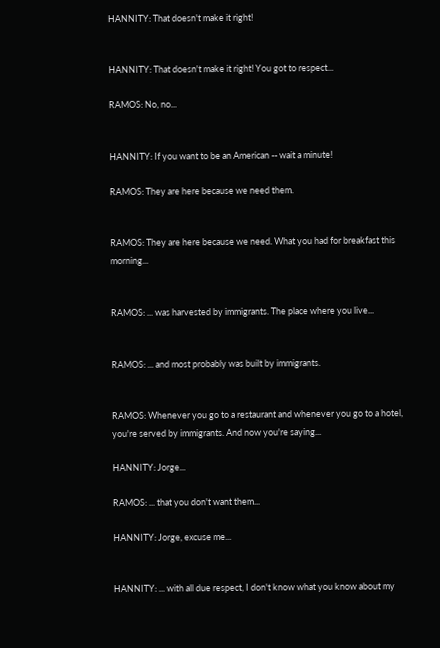HANNITY: That doesn't make it right!


HANNITY: That doesn't make it right! You got to respect...

RAMOS: No, no...


HANNITY: If you want to be an American -- wait a minute!

RAMOS: They are here because we need them.


RAMOS: They are here because we need. What you had for breakfast this morning...


RAMOS: ... was harvested by immigrants. The place where you live...


RAMOS: ... and most probably was built by immigrants.


RAMOS: Whenever you go to a restaurant and whenever you go to a hotel, you're served by immigrants. And now you're saying...

HANNITY: Jorge...

RAMOS: ... that you don't want them...

HANNITY: Jorge, excuse me...


HANNITY: ... with all due respect, I don't know what you know about my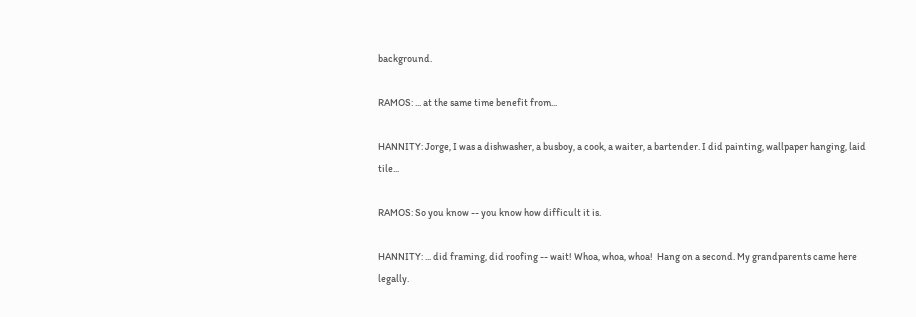background.

RAMOS: ... at the same time benefit from...

HANNITY: Jorge, I was a dishwasher, a busboy, a cook, a waiter, a bartender. I did painting, wallpaper hanging, laid tile...

RAMOS: So you know -- you know how difficult it is.

HANNITY: ... did framing, did roofing -- wait! Whoa, whoa, whoa!  Hang on a second. My grandparents came here legally.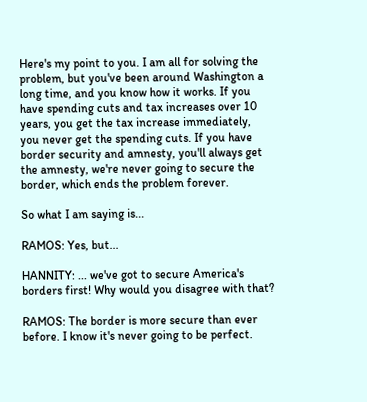Here's my point to you. I am all for solving the problem, but you've been around Washington a long time, and you know how it works. If you have spending cuts and tax increases over 10 years, you get the tax increase immediately, you never get the spending cuts. If you have border security and amnesty, you'll always get the amnesty, we're never going to secure the border, which ends the problem forever.

So what I am saying is...

RAMOS: Yes, but...

HANNITY: ... we've got to secure America's borders first! Why would you disagree with that?

RAMOS: The border is more secure than ever before. I know it's never going to be perfect.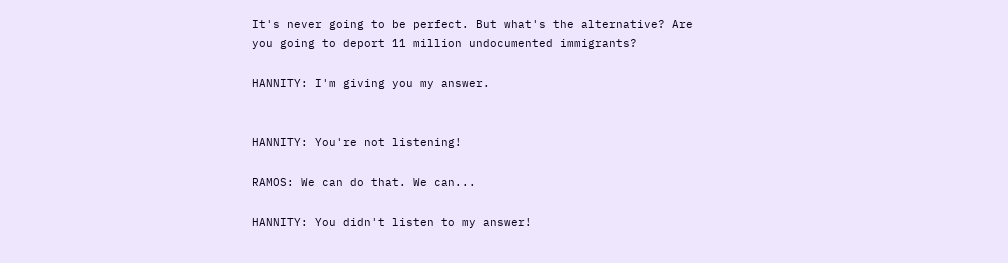It's never going to be perfect. But what's the alternative? Are you going to deport 11 million undocumented immigrants?

HANNITY: I'm giving you my answer.


HANNITY: You're not listening!

RAMOS: We can do that. We can...

HANNITY: You didn't listen to my answer!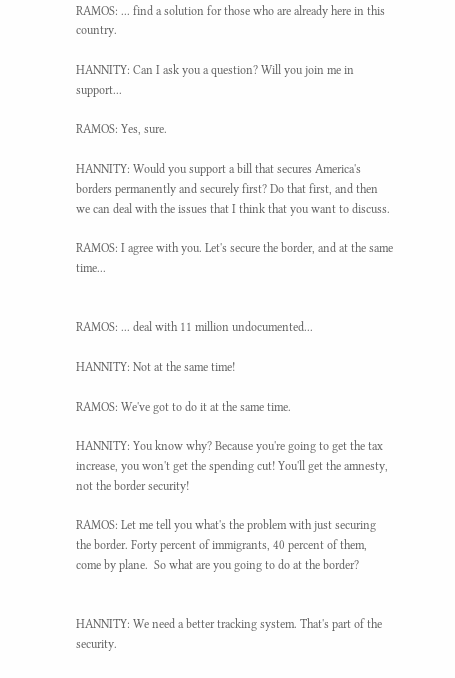RAMOS: ... find a solution for those who are already here in this country.

HANNITY: Can I ask you a question? Will you join me in support...

RAMOS: Yes, sure.

HANNITY: Would you support a bill that secures America's borders permanently and securely first? Do that first, and then we can deal with the issues that I think that you want to discuss.

RAMOS: I agree with you. Let's secure the border, and at the same time...


RAMOS: ... deal with 11 million undocumented...

HANNITY: Not at the same time!

RAMOS: We've got to do it at the same time.

HANNITY: You know why? Because you're going to get the tax increase, you won't get the spending cut! You'll get the amnesty, not the border security!

RAMOS: Let me tell you what's the problem with just securing the border. Forty percent of immigrants, 40 percent of them, come by plane.  So what are you going to do at the border?


HANNITY: We need a better tracking system. That's part of the security.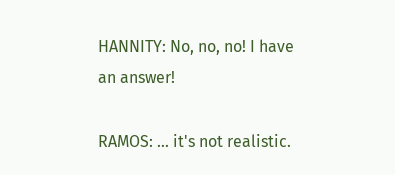HANNITY: No, no, no! I have an answer!

RAMOS: ... it's not realistic.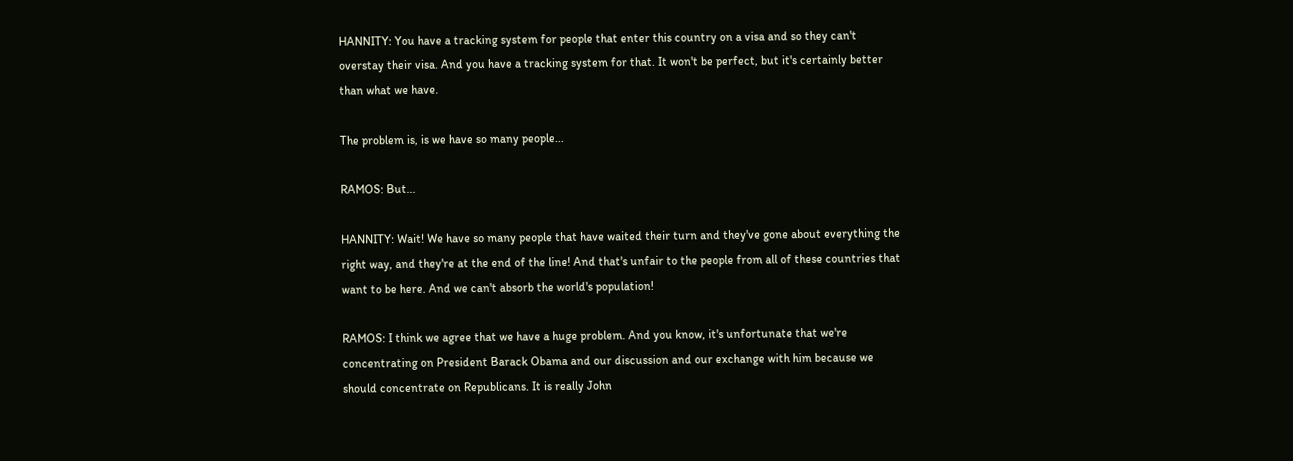HANNITY: You have a tracking system for people that enter this country on a visa and so they can't overstay their visa. And you have a tracking system for that. It won't be perfect, but it's certainly better than what we have.

The problem is, is we have so many people...

RAMOS: But...

HANNITY: Wait! We have so many people that have waited their turn and they've gone about everything the right way, and they're at the end of the line! And that's unfair to the people from all of these countries that want to be here. And we can't absorb the world's population!

RAMOS: I think we agree that we have a huge problem. And you know, it's unfortunate that we're concentrating on President Barack Obama and our discussion and our exchange with him because we should concentrate on Republicans. It is really John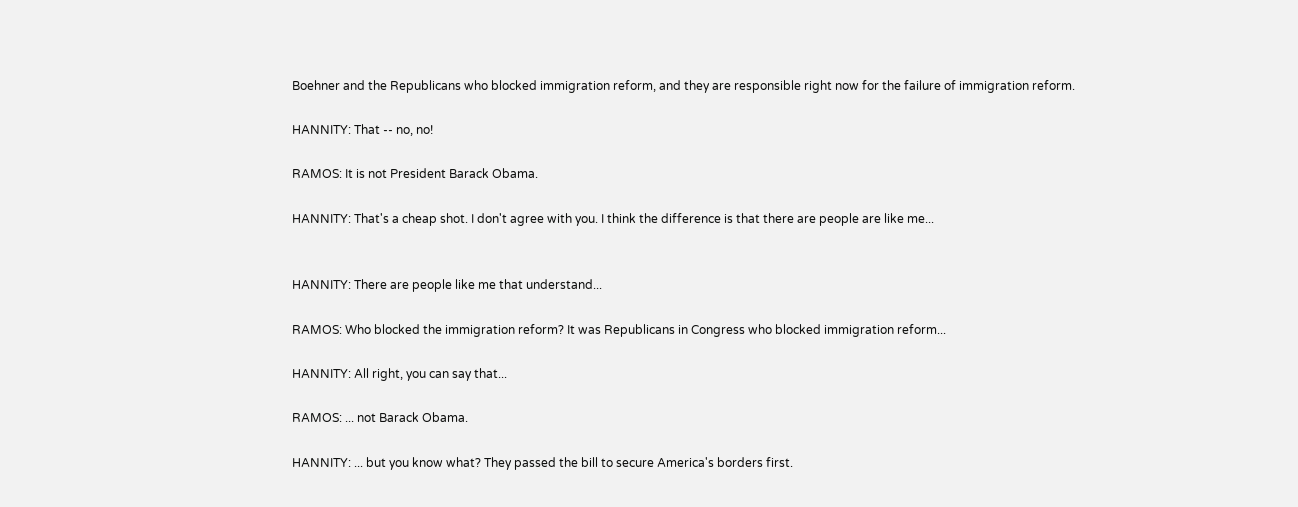Boehner and the Republicans who blocked immigration reform, and they are responsible right now for the failure of immigration reform.

HANNITY: That -- no, no!

RAMOS: It is not President Barack Obama.

HANNITY: That's a cheap shot. I don't agree with you. I think the difference is that there are people are like me...


HANNITY: There are people like me that understand...

RAMOS: Who blocked the immigration reform? It was Republicans in Congress who blocked immigration reform...

HANNITY: All right, you can say that...

RAMOS: ... not Barack Obama.

HANNITY: ... but you know what? They passed the bill to secure America's borders first.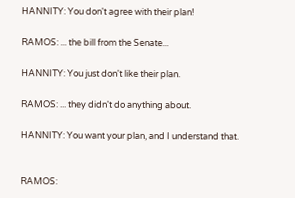HANNITY: You don't agree with their plan!

RAMOS: ... the bill from the Senate...

HANNITY: You just don't like their plan.

RAMOS: ... they didn't do anything about.

HANNITY: You want your plan, and I understand that.


RAMOS: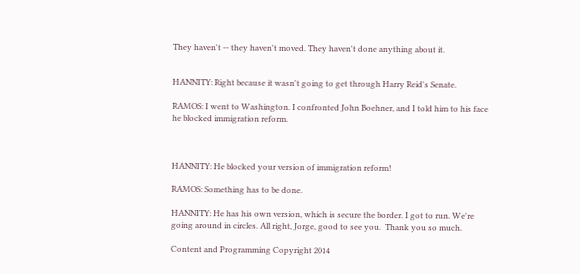They haven't -- they haven't moved. They haven't done anything about it.


HANNITY: Right because it wasn't going to get through Harry Reid's Senate.

RAMOS: I went to Washington. I confronted John Boehner, and I told him to his face he blocked immigration reform.



HANNITY: He blocked your version of immigration reform!

RAMOS: Something has to be done.

HANNITY: He has his own version, which is secure the border. I got to run. We're going around in circles. All right, Jorge, good to see you.  Thank you so much.

Content and Programming Copyright 2014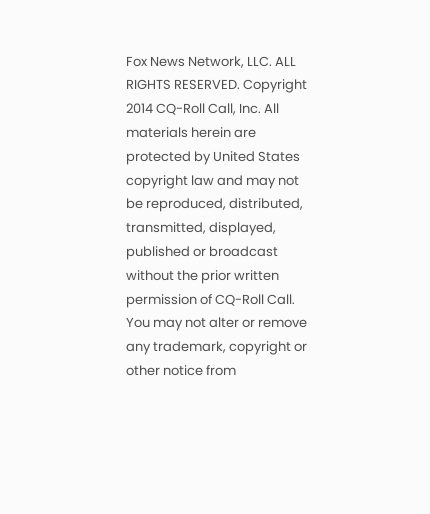Fox News Network, LLC. ALL RIGHTS RESERVED. Copyright 2014 CQ-Roll Call, Inc. All materials herein are protected by United States copyright law and may not be reproduced, distributed, transmitted, displayed, published or broadcast without the prior written permission of CQ-Roll Call. You may not alter or remove any trademark, copyright or other notice from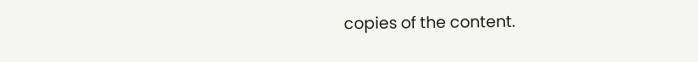copies of the content.